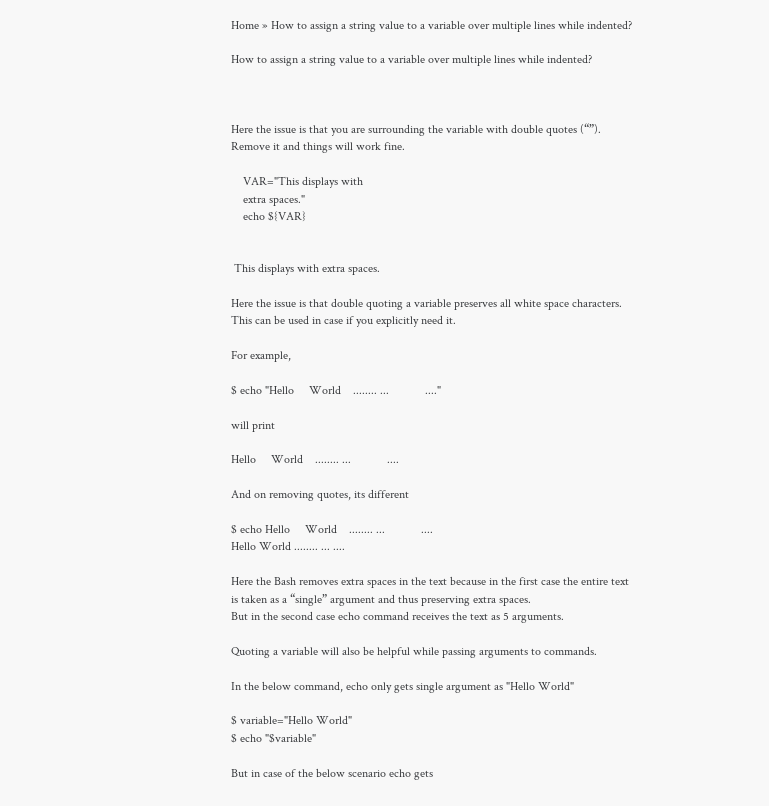Home » How to assign a string value to a variable over multiple lines while indented?

How to assign a string value to a variable over multiple lines while indented?



Here the issue is that you are surrounding the variable with double quotes (“”). Remove it and things will work fine.

    VAR="This displays with
    extra spaces."
    echo ${VAR}


 This displays with extra spaces.

Here the issue is that double quoting a variable preserves all white space characters. This can be used in case if you explicitly need it.

For example,

$ echo "Hello     World    ........ ...            ...."

will print

Hello     World    ........ ...            ....

And on removing quotes, its different

$ echo Hello     World    ........ ...            ....
Hello World ........ ... ....

Here the Bash removes extra spaces in the text because in the first case the entire text is taken as a “single” argument and thus preserving extra spaces.
But in the second case echo command receives the text as 5 arguments.

Quoting a variable will also be helpful while passing arguments to commands.

In the below command, echo only gets single argument as "Hello World"

$ variable="Hello World"
$ echo "$variable"

But in case of the below scenario echo gets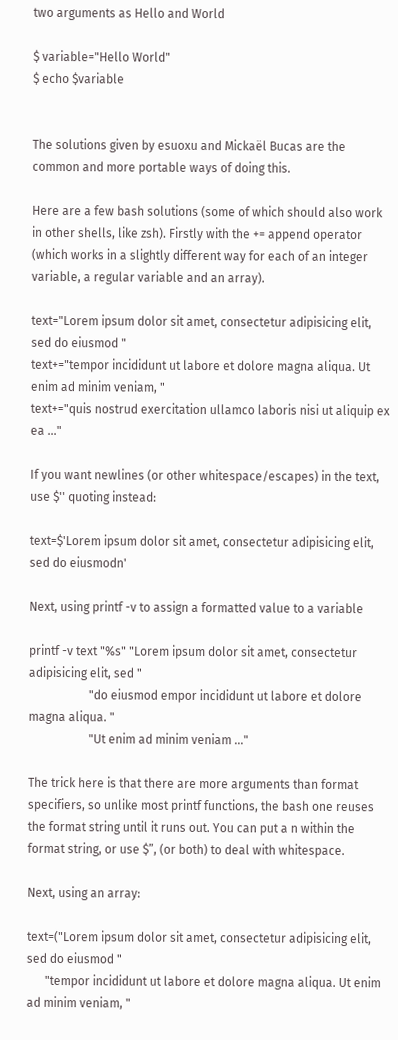two arguments as Hello and World

$ variable="Hello World"
$ echo $variable


The solutions given by esuoxu and Mickaël Bucas are the common and more portable ways of doing this.

Here are a few bash solutions (some of which should also work in other shells, like zsh). Firstly with the += append operator (which works in a slightly different way for each of an integer variable, a regular variable and an array).

text="Lorem ipsum dolor sit amet, consectetur adipisicing elit, sed do eiusmod "
text+="tempor incididunt ut labore et dolore magna aliqua. Ut enim ad minim veniam, "
text+="quis nostrud exercitation ullamco laboris nisi ut aliquip ex ea ..."

If you want newlines (or other whitespace/escapes) in the text, use $'' quoting instead:

text=$'Lorem ipsum dolor sit amet, consectetur adipisicing elit, sed do eiusmodn'

Next, using printf -v to assign a formatted value to a variable

printf -v text "%s" "Lorem ipsum dolor sit amet, consectetur adipisicing elit, sed "
                    "do eiusmod empor incididunt ut labore et dolore magna aliqua. "
                    "Ut enim ad minim veniam ..."

The trick here is that there are more arguments than format specifiers, so unlike most printf functions, the bash one reuses the format string until it runs out. You can put a n within the format string, or use $”, (or both) to deal with whitespace.

Next, using an array:

text=("Lorem ipsum dolor sit amet, consectetur adipisicing elit, sed do eiusmod "
      "tempor incididunt ut labore et dolore magna aliqua. Ut enim ad minim veniam, "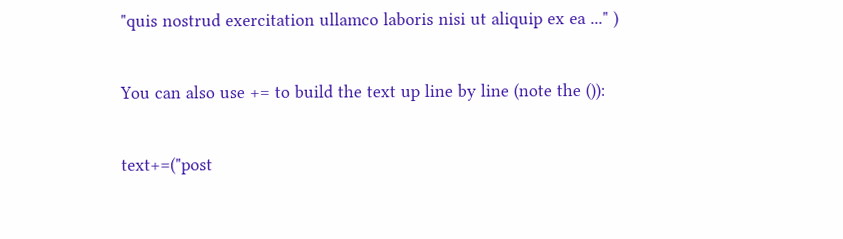"quis nostrud exercitation ullamco laboris nisi ut aliquip ex ea ..." )

You can also use += to build the text up line by line (note the ()):

text+=("post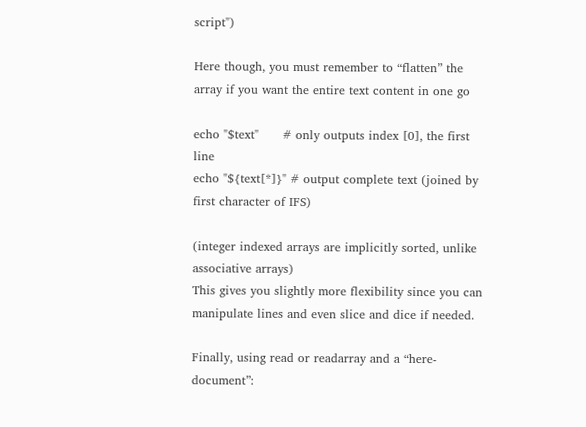script")

Here though, you must remember to “flatten” the array if you want the entire text content in one go

echo "$text"      # only outputs index [0], the first line
echo "${text[*]}" # output complete text (joined by first character of IFS)

(integer indexed arrays are implicitly sorted, unlike associative arrays)
This gives you slightly more flexibility since you can manipulate lines and even slice and dice if needed.

Finally, using read or readarray and a “here-document”: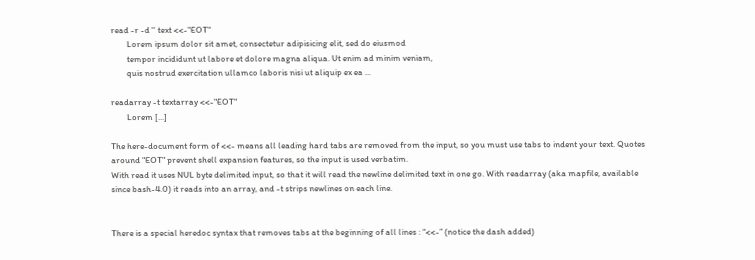read -r -d '' text <<-"EOT"
        Lorem ipsum dolor sit amet, consectetur adipisicing elit, sed do eiusmod
        tempor incididunt ut labore et dolore magna aliqua. Ut enim ad minim veniam,
        quis nostrud exercitation ullamco laboris nisi ut aliquip ex ea ...

readarray -t textarray <<-"EOT"
        Lorem [...]

The here-document form of <<- means all leading hard tabs are removed from the input, so you must use tabs to indent your text. Quotes around "EOT" prevent shell expansion features, so the input is used verbatim.
With read it uses NUL byte delimited input, so that it will read the newline delimited text in one go. With readarray (aka mapfile, available since bash-4.0) it reads into an array, and -t strips newlines on each line.


There is a special heredoc syntax that removes tabs at the beginning of all lines : “<<-” (notice the dash added)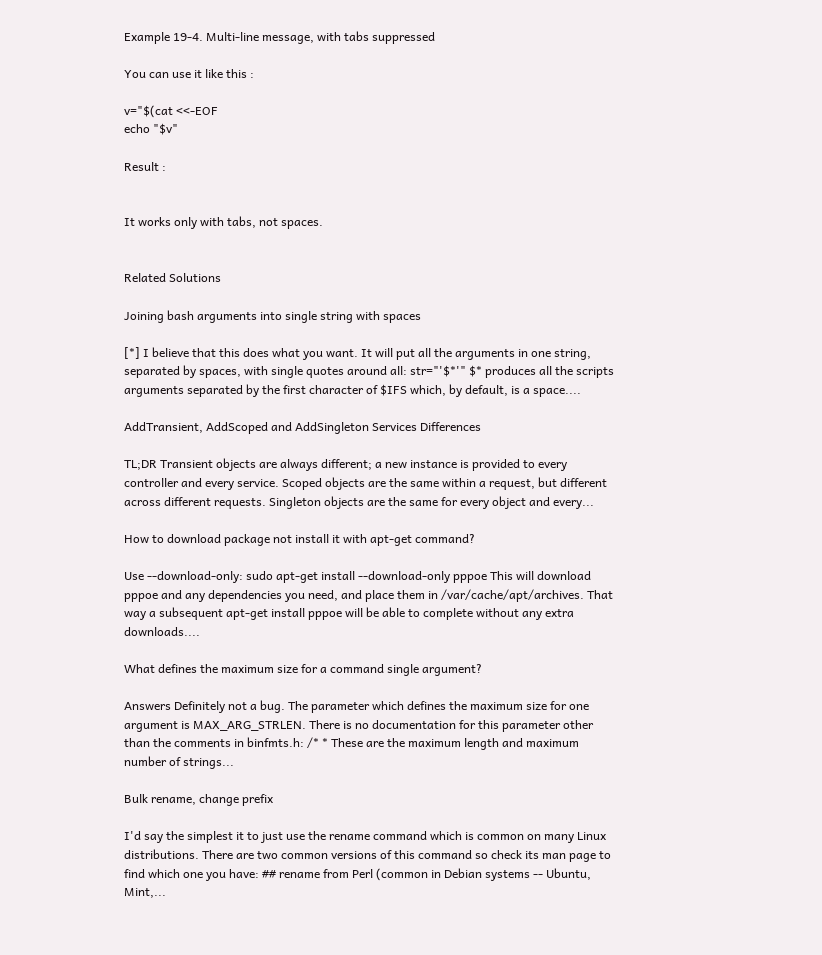Example 19-4. Multi-line message, with tabs suppressed

You can use it like this :

v="$(cat <<-EOF
echo "$v"

Result :


It works only with tabs, not spaces.


Related Solutions

Joining bash arguments into single string with spaces

[*] I believe that this does what you want. It will put all the arguments in one string, separated by spaces, with single quotes around all: str="'$*'" $* produces all the scripts arguments separated by the first character of $IFS which, by default, is a space....

AddTransient, AddScoped and AddSingleton Services Differences

TL;DR Transient objects are always different; a new instance is provided to every controller and every service. Scoped objects are the same within a request, but different across different requests. Singleton objects are the same for every object and every...

How to download package not install it with apt-get command?

Use --download-only: sudo apt-get install --download-only pppoe This will download pppoe and any dependencies you need, and place them in /var/cache/apt/archives. That way a subsequent apt-get install pppoe will be able to complete without any extra downloads....

What defines the maximum size for a command single argument?

Answers Definitely not a bug. The parameter which defines the maximum size for one argument is MAX_ARG_STRLEN. There is no documentation for this parameter other than the comments in binfmts.h: /* * These are the maximum length and maximum number of strings...

Bulk rename, change prefix

I'd say the simplest it to just use the rename command which is common on many Linux distributions. There are two common versions of this command so check its man page to find which one you have: ## rename from Perl (common in Debian systems -- Ubuntu, Mint,...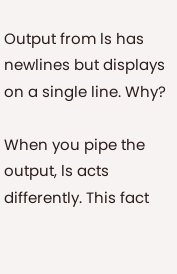Output from ls has newlines but displays on a single line. Why?

When you pipe the output, ls acts differently. This fact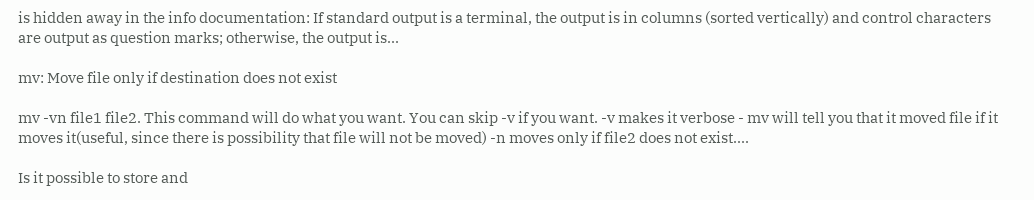is hidden away in the info documentation: If standard output is a terminal, the output is in columns (sorted vertically) and control characters are output as question marks; otherwise, the output is...

mv: Move file only if destination does not exist

mv -vn file1 file2. This command will do what you want. You can skip -v if you want. -v makes it verbose - mv will tell you that it moved file if it moves it(useful, since there is possibility that file will not be moved) -n moves only if file2 does not exist....

Is it possible to store and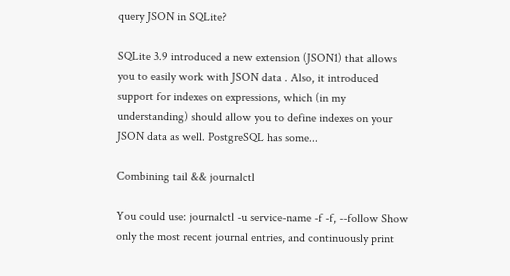query JSON in SQLite?

SQLite 3.9 introduced a new extension (JSON1) that allows you to easily work with JSON data . Also, it introduced support for indexes on expressions, which (in my understanding) should allow you to define indexes on your JSON data as well. PostgreSQL has some...

Combining tail && journalctl

You could use: journalctl -u service-name -f -f, --follow Show only the most recent journal entries, and continuously print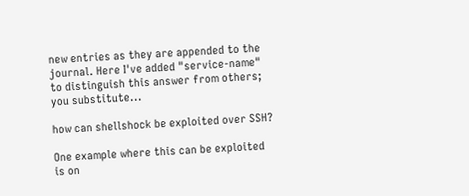new entries as they are appended to the journal. Here I've added "service-name" to distinguish this answer from others; you substitute...

how can shellshock be exploited over SSH?

One example where this can be exploited is on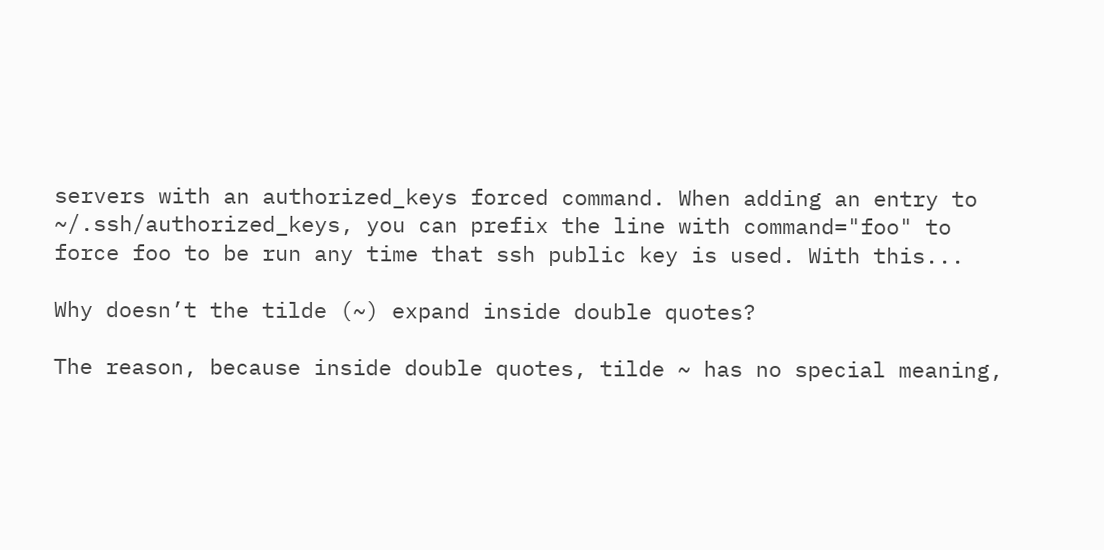servers with an authorized_keys forced command. When adding an entry to ~/.ssh/authorized_keys, you can prefix the line with command="foo" to force foo to be run any time that ssh public key is used. With this...

Why doesn’t the tilde (~) expand inside double quotes?

The reason, because inside double quotes, tilde ~ has no special meaning,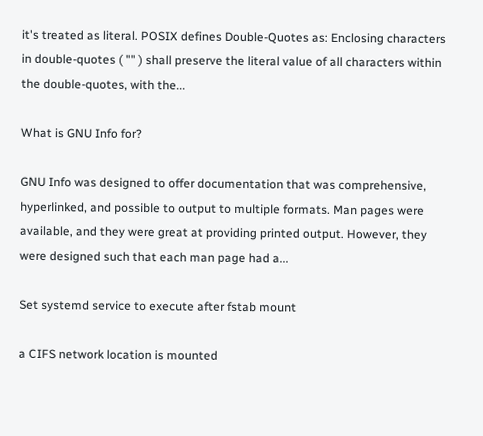it's treated as literal. POSIX defines Double-Quotes as: Enclosing characters in double-quotes ( "" ) shall preserve the literal value of all characters within the double-quotes, with the...

What is GNU Info for?

GNU Info was designed to offer documentation that was comprehensive, hyperlinked, and possible to output to multiple formats. Man pages were available, and they were great at providing printed output. However, they were designed such that each man page had a...

Set systemd service to execute after fstab mount

a CIFS network location is mounted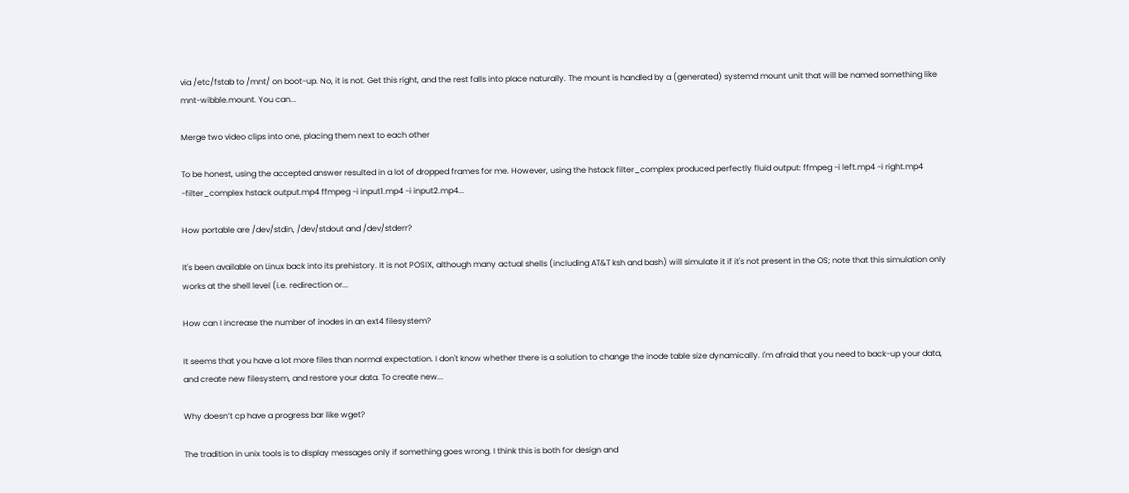via /etc/fstab to /mnt/ on boot-up. No, it is not. Get this right, and the rest falls into place naturally. The mount is handled by a (generated) systemd mount unit that will be named something like mnt-wibble.mount. You can...

Merge two video clips into one, placing them next to each other

To be honest, using the accepted answer resulted in a lot of dropped frames for me. However, using the hstack filter_complex produced perfectly fluid output: ffmpeg -i left.mp4 -i right.mp4 -filter_complex hstack output.mp4 ffmpeg -i input1.mp4 -i input2.mp4...

How portable are /dev/stdin, /dev/stdout and /dev/stderr?

It's been available on Linux back into its prehistory. It is not POSIX, although many actual shells (including AT&T ksh and bash) will simulate it if it's not present in the OS; note that this simulation only works at the shell level (i.e. redirection or...

How can I increase the number of inodes in an ext4 filesystem?

It seems that you have a lot more files than normal expectation. I don't know whether there is a solution to change the inode table size dynamically. I'm afraid that you need to back-up your data, and create new filesystem, and restore your data. To create new...

Why doesn’t cp have a progress bar like wget?

The tradition in unix tools is to display messages only if something goes wrong. I think this is both for design and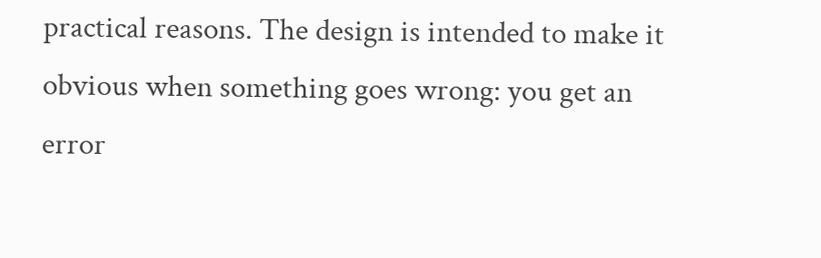practical reasons. The design is intended to make it obvious when something goes wrong: you get an error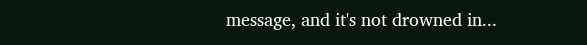message, and it's not drowned in...